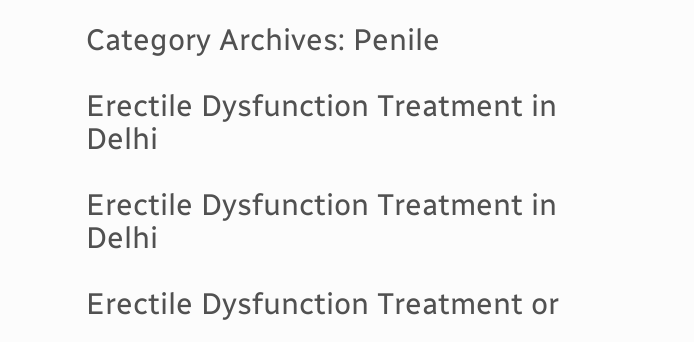Category Archives: Penile

Erectile Dysfunction Treatment in Delhi

Erectile Dysfunction Treatment in Delhi

Erectile Dysfunction Treatment or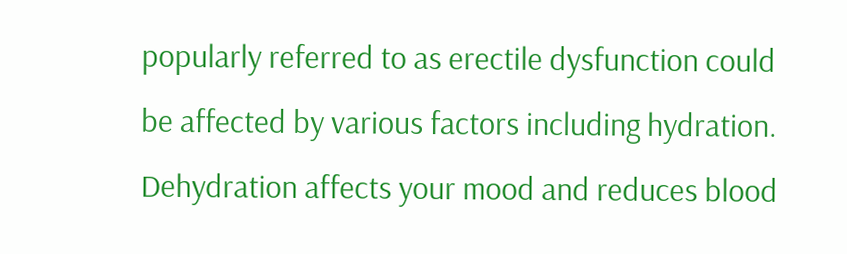popularly referred to as erectile dysfunction could be affected by various factors including hydration. Dehydration affects your mood and reduces blood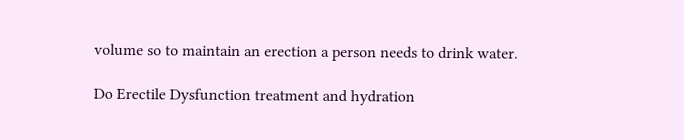volume so to maintain an erection a person needs to drink water.

Do Erectile Dysfunction treatment and hydration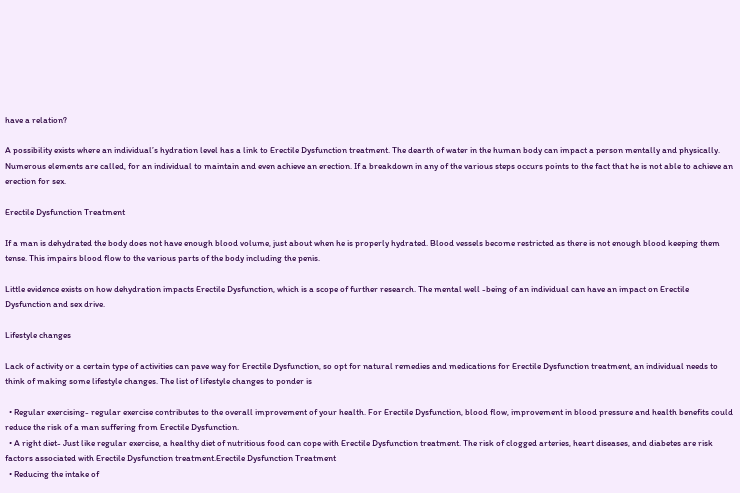have a relation?

A possibility exists where an individual’s hydration level has a link to Erectile Dysfunction treatment. The dearth of water in the human body can impact a person mentally and physically. Numerous elements are called, for an individual to maintain and even achieve an erection. If a breakdown in any of the various steps occurs points to the fact that he is not able to achieve an erection for sex.

Erectile Dysfunction Treatment

If a man is dehydrated the body does not have enough blood volume, just about when he is properly hydrated. Blood vessels become restricted as there is not enough blood keeping them tense. This impairs blood flow to the various parts of the body including the penis.

Little evidence exists on how dehydration impacts Erectile Dysfunction, which is a scope of further research. The mental well -being of an individual can have an impact on Erectile Dysfunction and sex drive.

Lifestyle changes

Lack of activity or a certain type of activities can pave way for Erectile Dysfunction, so opt for natural remedies and medications for Erectile Dysfunction treatment, an individual needs to think of making some lifestyle changes. The list of lifestyle changes to ponder is

  • Regular exercising- regular exercise contributes to the overall improvement of your health. For Erectile Dysfunction, blood flow, improvement in blood pressure and health benefits could reduce the risk of a man suffering from Erectile Dysfunction.
  • A right diet- Just like regular exercise, a healthy diet of nutritious food can cope with Erectile Dysfunction treatment. The risk of clogged arteries, heart diseases, and diabetes are risk factors associated with Erectile Dysfunction treatment.Erectile Dysfunction Treatment
  • Reducing the intake of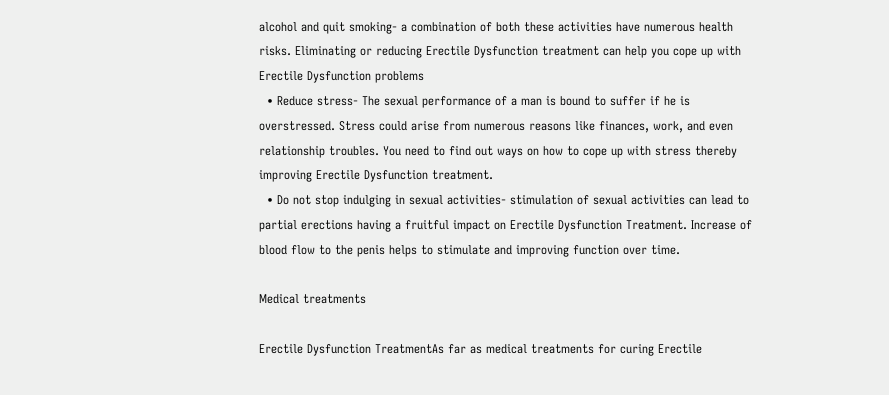alcohol and quit smoking- a combination of both these activities have numerous health risks. Eliminating or reducing Erectile Dysfunction treatment can help you cope up with Erectile Dysfunction problems
  • Reduce stress- The sexual performance of a man is bound to suffer if he is overstressed. Stress could arise from numerous reasons like finances, work, and even relationship troubles. You need to find out ways on how to cope up with stress thereby improving Erectile Dysfunction treatment.
  • Do not stop indulging in sexual activities- stimulation of sexual activities can lead to partial erections having a fruitful impact on Erectile Dysfunction Treatment. Increase of blood flow to the penis helps to stimulate and improving function over time.

Medical treatments

Erectile Dysfunction TreatmentAs far as medical treatments for curing Erectile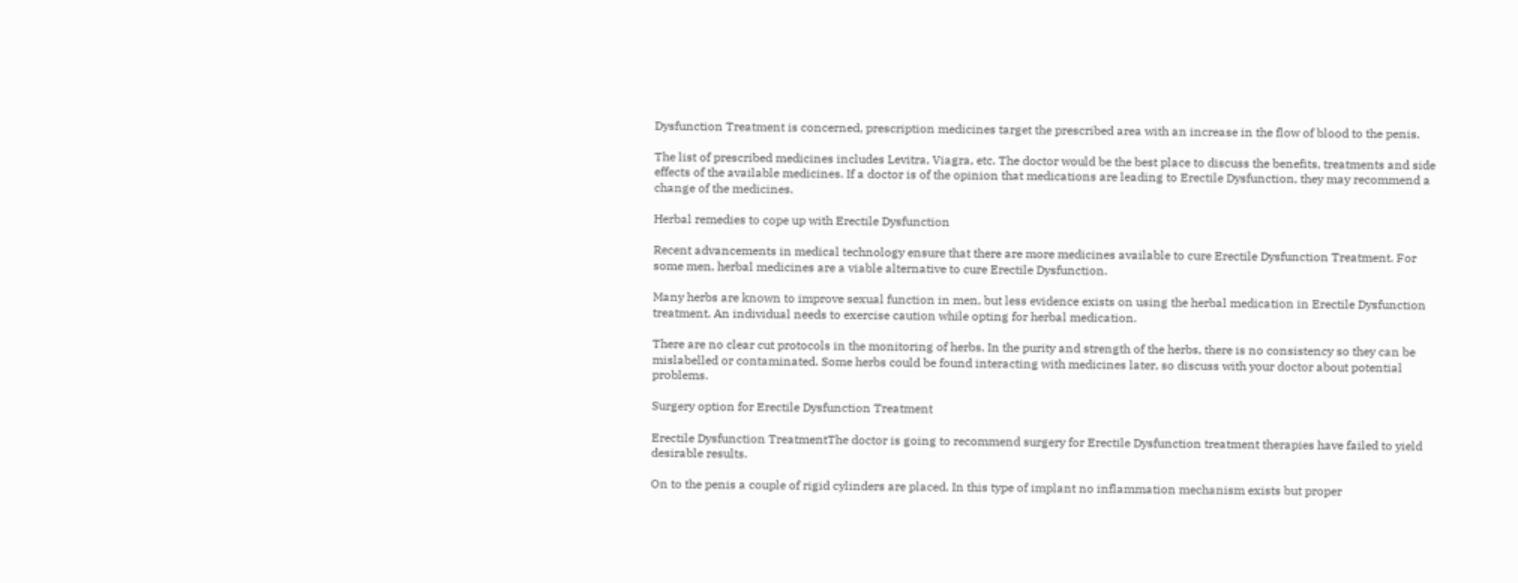Dysfunction Treatment is concerned, prescription medicines target the prescribed area with an increase in the flow of blood to the penis.

The list of prescribed medicines includes Levitra, Viagra, etc. The doctor would be the best place to discuss the benefits, treatments and side effects of the available medicines. If a doctor is of the opinion that medications are leading to Erectile Dysfunction, they may recommend a change of the medicines.

Herbal remedies to cope up with Erectile Dysfunction

Recent advancements in medical technology ensure that there are more medicines available to cure Erectile Dysfunction Treatment. For some men, herbal medicines are a viable alternative to cure Erectile Dysfunction.

Many herbs are known to improve sexual function in men, but less evidence exists on using the herbal medication in Erectile Dysfunction treatment. An individual needs to exercise caution while opting for herbal medication.

There are no clear cut protocols in the monitoring of herbs. In the purity and strength of the herbs, there is no consistency so they can be mislabelled or contaminated. Some herbs could be found interacting with medicines later, so discuss with your doctor about potential problems.

Surgery option for Erectile Dysfunction Treatment

Erectile Dysfunction TreatmentThe doctor is going to recommend surgery for Erectile Dysfunction treatment therapies have failed to yield desirable results.

On to the penis a couple of rigid cylinders are placed. In this type of implant no inflammation mechanism exists but proper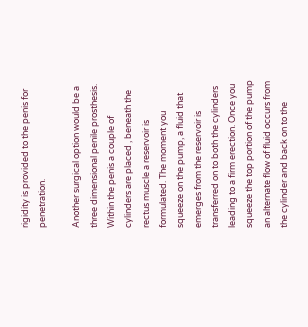rigidity is provided to the penis for penetration.

Another surgical option would be a three dimensional penile prosthesis. Within the penis a couple of cylinders are placed , beneath the rectus muscle a reservoir is formulated. The moment you squeeze on the pump, a fluid that emerges from the reservoir is transferred on to both the cylinders leading to a firm erection. Once you squeeze the top portion of the pump an alternate flow of fluid occurs from the cylinder and back on to the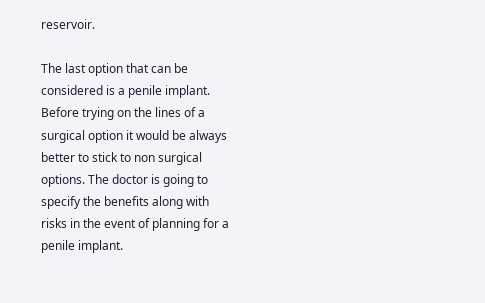reservoir.

The last option that can be considered is a penile implant. Before trying on the lines of a surgical option it would be always better to stick to non surgical options. The doctor is going to specify the benefits along with risks in the event of planning for a penile implant.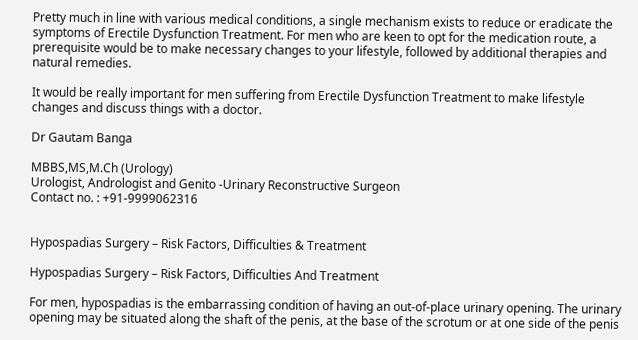Pretty much in line with various medical conditions, a single mechanism exists to reduce or eradicate the symptoms of Erectile Dysfunction Treatment. For men who are keen to opt for the medication route, a prerequisite would be to make necessary changes to your lifestyle, followed by additional therapies and natural remedies.

It would be really important for men suffering from Erectile Dysfunction Treatment to make lifestyle changes and discuss things with a doctor.

Dr Gautam Banga

MBBS,MS,M.Ch (Urology)
Urologist, Andrologist and Genito -Urinary Reconstructive Surgeon
Contact no. : +91-9999062316


Hypospadias Surgery – Risk Factors, Difficulties & Treatment

Hypospadias Surgery – Risk Factors, Difficulties And Treatment

For men, hypospadias is the embarrassing condition of having an out-of-place urinary opening. The urinary opening may be situated along the shaft of the penis, at the base of the scrotum or at one side of the penis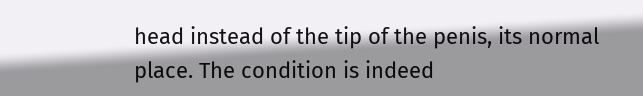head instead of the tip of the penis, its normal place. The condition is indeed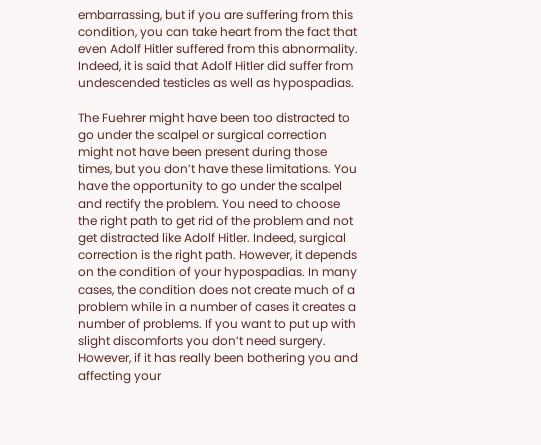embarrassing, but if you are suffering from this condition, you can take heart from the fact that even Adolf Hitler suffered from this abnormality. Indeed, it is said that Adolf Hitler did suffer from undescended testicles as well as hypospadias.

The Fuehrer might have been too distracted to go under the scalpel or surgical correction might not have been present during those times, but you don’t have these limitations. You have the opportunity to go under the scalpel and rectify the problem. You need to choose the right path to get rid of the problem and not get distracted like Adolf Hitler. Indeed, surgical correction is the right path. However, it depends on the condition of your hypospadias. In many cases, the condition does not create much of a problem while in a number of cases it creates a number of problems. If you want to put up with slight discomforts you don’t need surgery. However, if it has really been bothering you and affecting your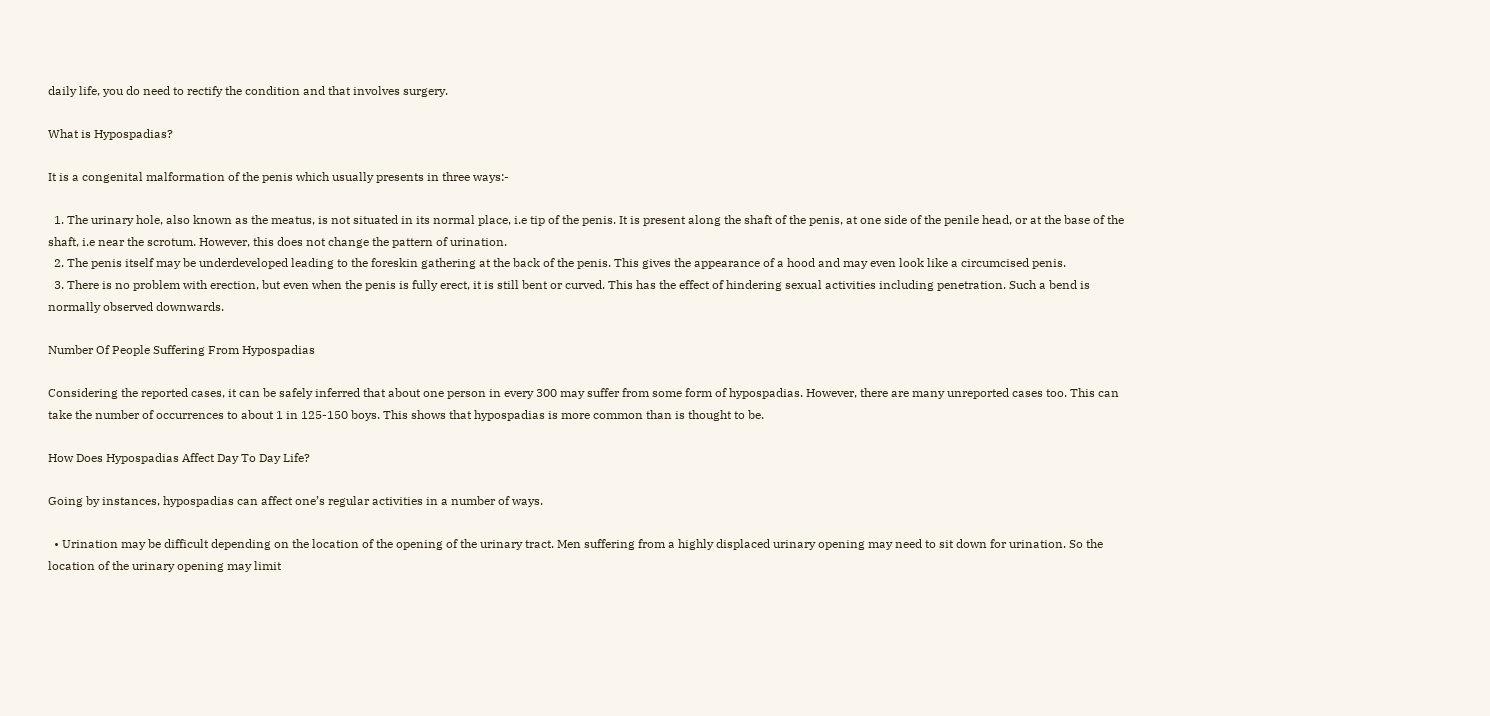daily life, you do need to rectify the condition and that involves surgery.

What is Hypospadias?

It is a congenital malformation of the penis which usually presents in three ways:-

  1. The urinary hole, also known as the meatus, is not situated in its normal place, i.e tip of the penis. It is present along the shaft of the penis, at one side of the penile head, or at the base of the shaft, i.e near the scrotum. However, this does not change the pattern of urination.
  2. The penis itself may be underdeveloped leading to the foreskin gathering at the back of the penis. This gives the appearance of a hood and may even look like a circumcised penis.
  3. There is no problem with erection, but even when the penis is fully erect, it is still bent or curved. This has the effect of hindering sexual activities including penetration. Such a bend is normally observed downwards.

Number Of People Suffering From Hypospadias

Considering the reported cases, it can be safely inferred that about one person in every 300 may suffer from some form of hypospadias. However, there are many unreported cases too. This can take the number of occurrences to about 1 in 125-150 boys. This shows that hypospadias is more common than is thought to be.

How Does Hypospadias Affect Day To Day Life?

Going by instances, hypospadias can affect one’s regular activities in a number of ways.

  • Urination may be difficult depending on the location of the opening of the urinary tract. Men suffering from a highly displaced urinary opening may need to sit down for urination. So the location of the urinary opening may limit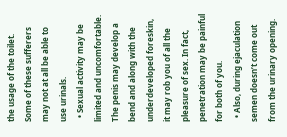the usage of the toilet. Some of these sufferers may not at all be able to use urinals.
  • Sexual activity may be limited and uncomfortable. The penis may develop a bend and along with the underdeveloped foreskin, it may rob you of all the pleasure of sex. In fact, penetration may be painful for both of you.
  • Also, during ejaculation semen doesn’t come out from the urinary opening.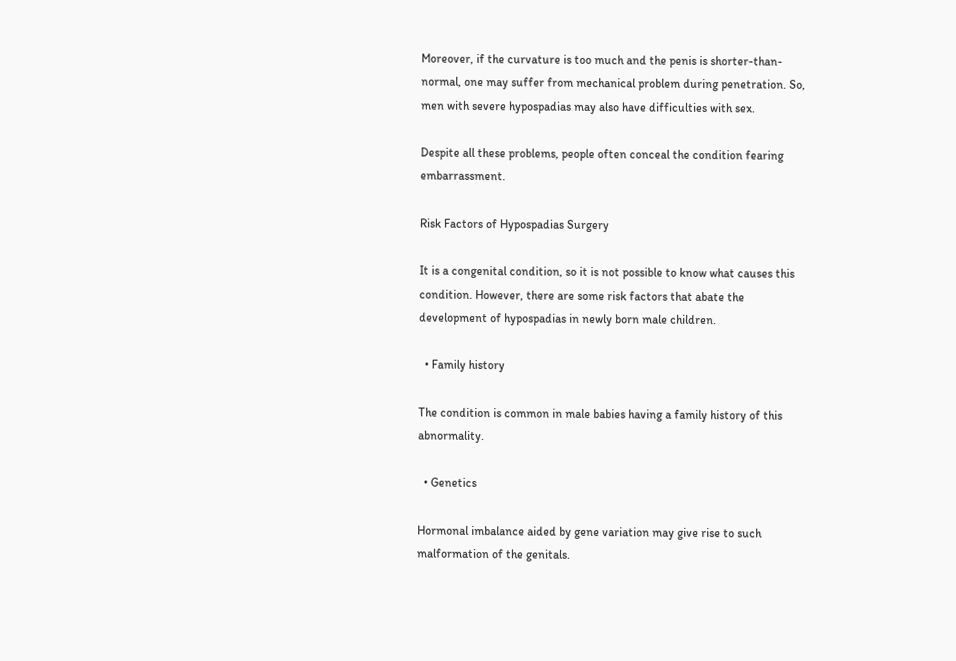Moreover, if the curvature is too much and the penis is shorter-than-normal, one may suffer from mechanical problem during penetration. So, men with severe hypospadias may also have difficulties with sex.

Despite all these problems, people often conceal the condition fearing embarrassment.

Risk Factors of Hypospadias Surgery

It is a congenital condition, so it is not possible to know what causes this condition. However, there are some risk factors that abate the development of hypospadias in newly born male children.

  • Family history

The condition is common in male babies having a family history of this abnormality.

  • Genetics

Hormonal imbalance aided by gene variation may give rise to such malformation of the genitals.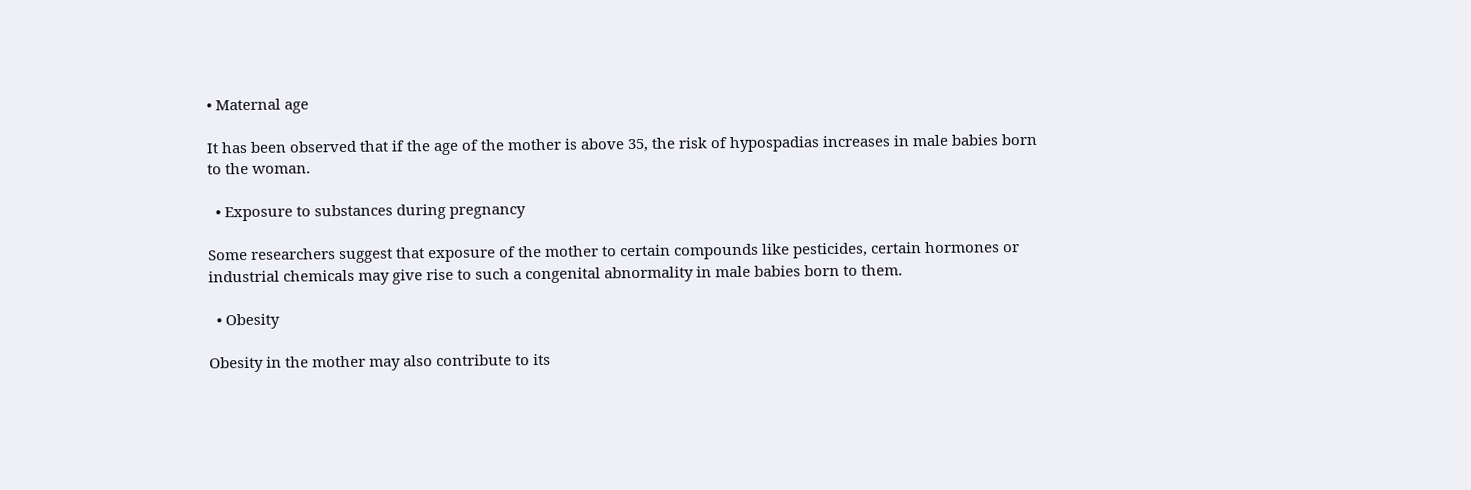• Maternal age

It has been observed that if the age of the mother is above 35, the risk of hypospadias increases in male babies born to the woman.

  • Exposure to substances during pregnancy

Some researchers suggest that exposure of the mother to certain compounds like pesticides, certain hormones or industrial chemicals may give rise to such a congenital abnormality in male babies born to them.

  • Obesity

Obesity in the mother may also contribute to its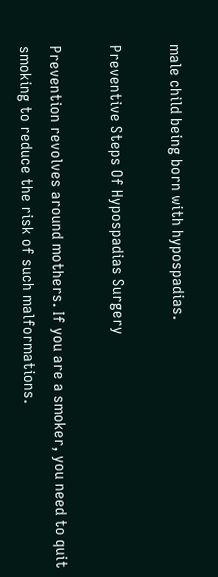male child being born with hypospadias.

Preventive Steps Of Hypospadias Surgery

Prevention revolves around mothers. If you are a smoker, you need to quit smoking to reduce the risk of such malformations.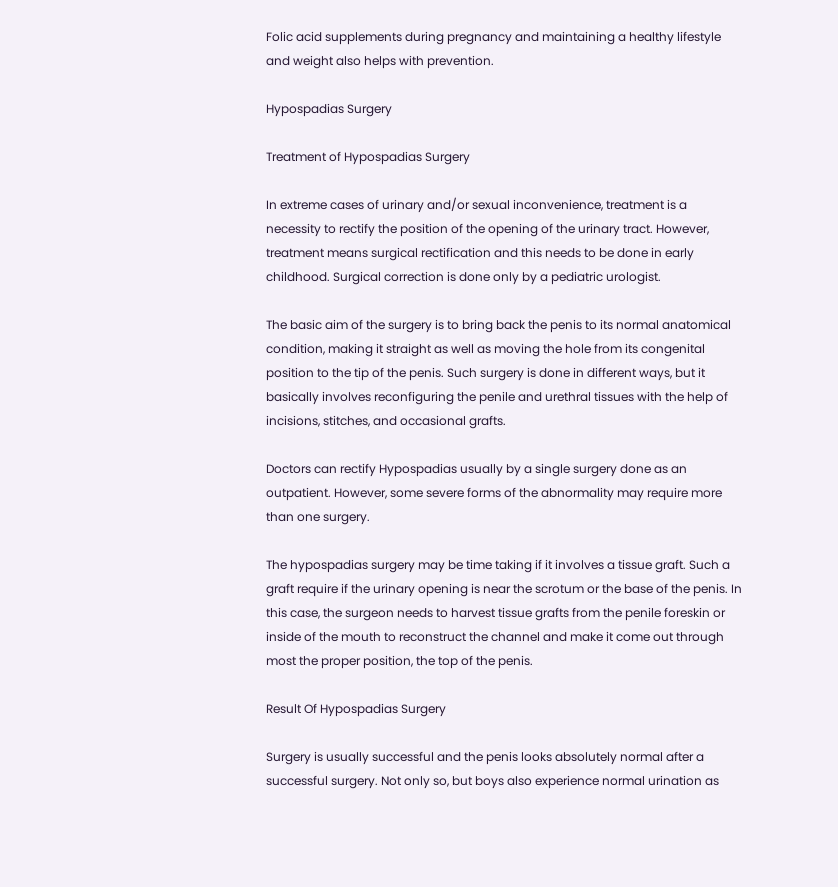Folic acid supplements during pregnancy and maintaining a healthy lifestyle and weight also helps with prevention.

Hypospadias Surgery

Treatment of Hypospadias Surgery

In extreme cases of urinary and/or sexual inconvenience, treatment is a necessity to rectify the position of the opening of the urinary tract. However, treatment means surgical rectification and this needs to be done in early childhood. Surgical correction is done only by a pediatric urologist.

The basic aim of the surgery is to bring back the penis to its normal anatomical condition, making it straight as well as moving the hole from its congenital position to the tip of the penis. Such surgery is done in different ways, but it basically involves reconfiguring the penile and urethral tissues with the help of incisions, stitches, and occasional grafts.

Doctors can rectify Hypospadias usually by a single surgery done as an outpatient. However, some severe forms of the abnormality may require more than one surgery.

The hypospadias surgery may be time taking if it involves a tissue graft. Such a graft require if the urinary opening is near the scrotum or the base of the penis. In this case, the surgeon needs to harvest tissue grafts from the penile foreskin or inside of the mouth to reconstruct the channel and make it come out through most the proper position, the top of the penis.

Result Of Hypospadias Surgery

Surgery is usually successful and the penis looks absolutely normal after a successful surgery. Not only so, but boys also experience normal urination as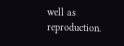well as reproduction.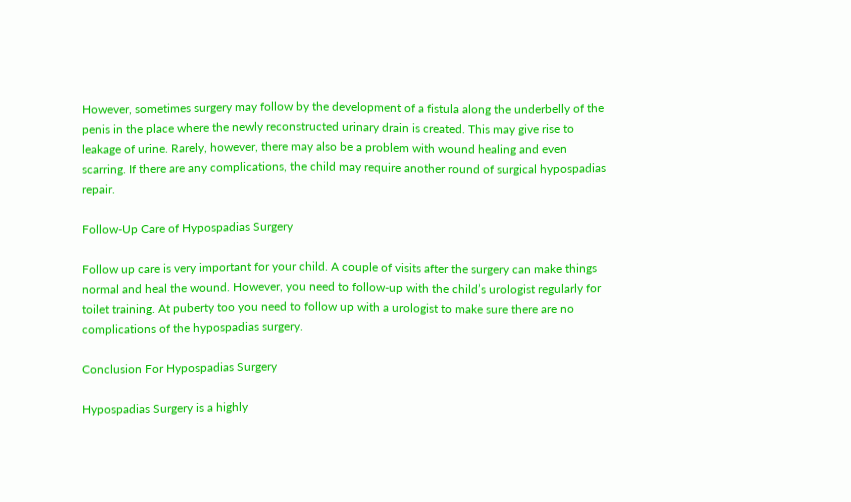However, sometimes surgery may follow by the development of a fistula along the underbelly of the penis in the place where the newly reconstructed urinary drain is created. This may give rise to leakage of urine. Rarely, however, there may also be a problem with wound healing and even scarring. If there are any complications, the child may require another round of surgical hypospadias repair.

Follow-Up Care of Hypospadias Surgery

Follow up care is very important for your child. A couple of visits after the surgery can make things normal and heal the wound. However, you need to follow-up with the child’s urologist regularly for toilet training. At puberty too you need to follow up with a urologist to make sure there are no complications of the hypospadias surgery.

Conclusion For Hypospadias Surgery

Hypospadias Surgery is a highly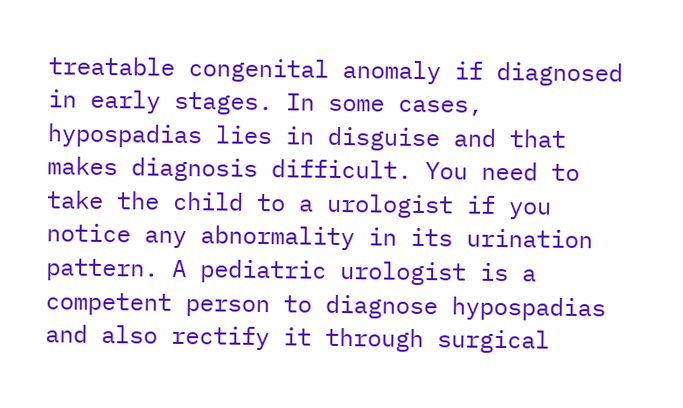treatable congenital anomaly if diagnosed in early stages. In some cases, hypospadias lies in disguise and that makes diagnosis difficult. You need to take the child to a urologist if you notice any abnormality in its urination pattern. A pediatric urologist is a competent person to diagnose hypospadias and also rectify it through surgical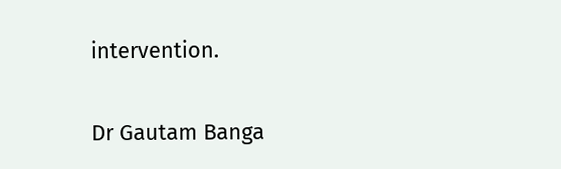intervention.


Dr Gautam Banga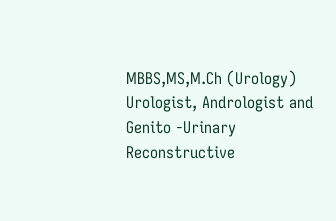MBBS,MS,M.Ch (Urology)
Urologist, Andrologist and Genito -Urinary Reconstructive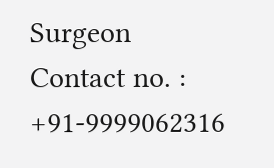Surgeon
Contact no. : +91-9999062316